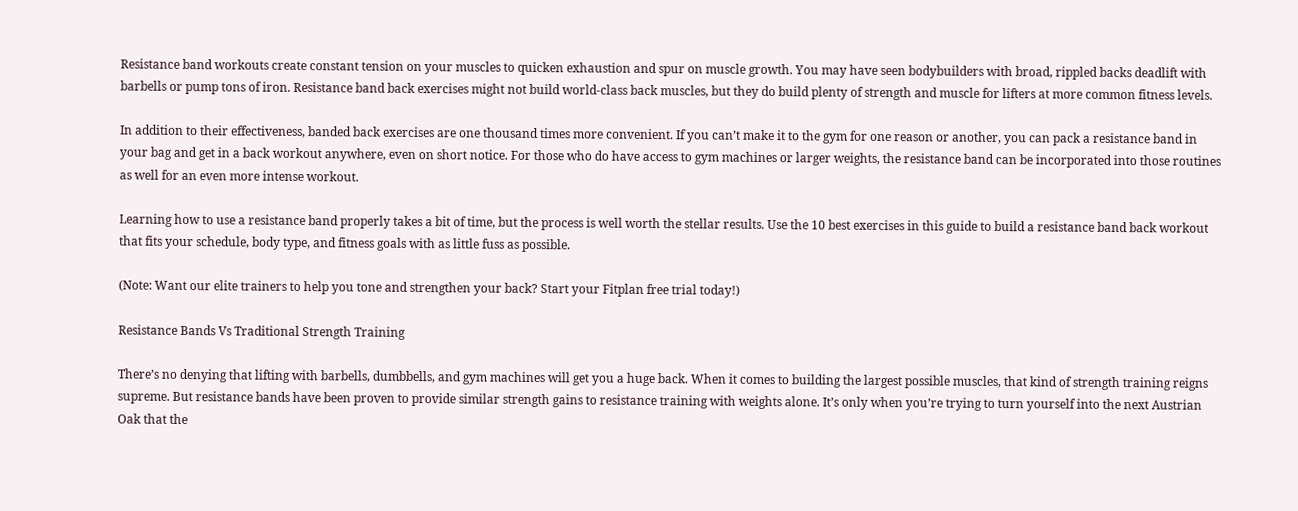Resistance band workouts create constant tension on your muscles to quicken exhaustion and spur on muscle growth. You may have seen bodybuilders with broad, rippled backs deadlift with barbells or pump tons of iron. Resistance band back exercises might not build world-class back muscles, but they do build plenty of strength and muscle for lifters at more common fitness levels.

In addition to their effectiveness, banded back exercises are one thousand times more convenient. If you can’t make it to the gym for one reason or another, you can pack a resistance band in your bag and get in a back workout anywhere, even on short notice. For those who do have access to gym machines or larger weights, the resistance band can be incorporated into those routines as well for an even more intense workout.

Learning how to use a resistance band properly takes a bit of time, but the process is well worth the stellar results. Use the 10 best exercises in this guide to build a resistance band back workout that fits your schedule, body type, and fitness goals with as little fuss as possible.

(Note: Want our elite trainers to help you tone and strengthen your back? Start your Fitplan free trial today!)

Resistance Bands Vs Traditional Strength Training

There’s no denying that lifting with barbells, dumbbells, and gym machines will get you a huge back. When it comes to building the largest possible muscles, that kind of strength training reigns supreme. But resistance bands have been proven to provide similar strength gains to resistance training with weights alone. It’s only when you’re trying to turn yourself into the next Austrian Oak that the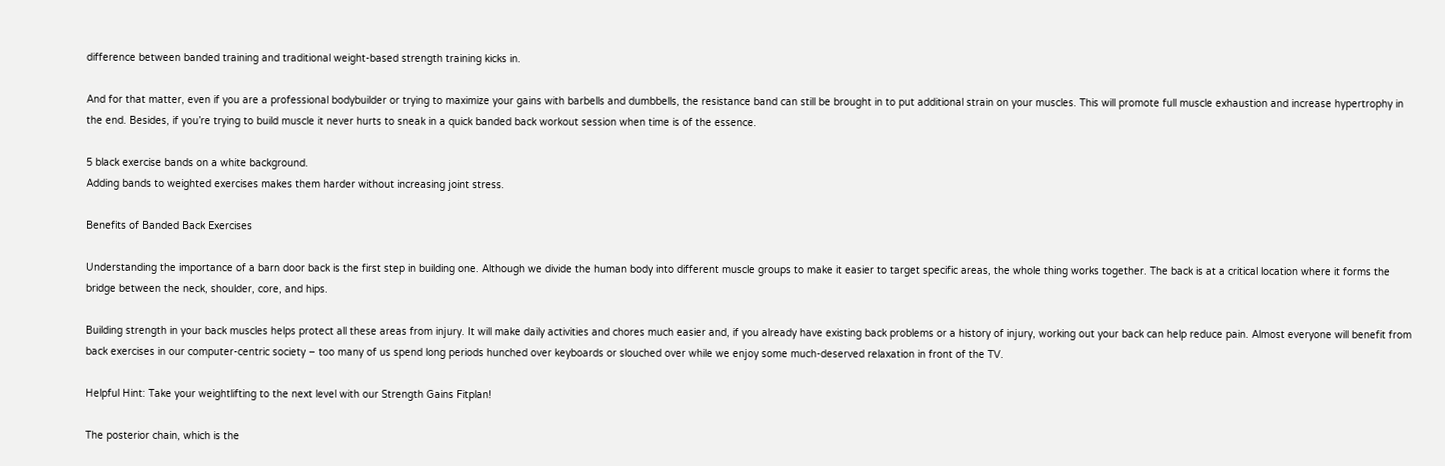difference between banded training and traditional weight-based strength training kicks in.

And for that matter, even if you are a professional bodybuilder or trying to maximize your gains with barbells and dumbbells, the resistance band can still be brought in to put additional strain on your muscles. This will promote full muscle exhaustion and increase hypertrophy in the end. Besides, if you’re trying to build muscle it never hurts to sneak in a quick banded back workout session when time is of the essence.

5 black exercise bands on a white background.
Adding bands to weighted exercises makes them harder without increasing joint stress.

Benefits of Banded Back Exercises

Understanding the importance of a barn door back is the first step in building one. Although we divide the human body into different muscle groups to make it easier to target specific areas, the whole thing works together. The back is at a critical location where it forms the bridge between the neck, shoulder, core, and hips.

Building strength in your back muscles helps protect all these areas from injury. It will make daily activities and chores much easier and, if you already have existing back problems or a history of injury, working out your back can help reduce pain. Almost everyone will benefit from back exercises in our computer-centric society – too many of us spend long periods hunched over keyboards or slouched over while we enjoy some much-deserved relaxation in front of the TV.

Helpful Hint: Take your weightlifting to the next level with our Strength Gains Fitplan!

The posterior chain, which is the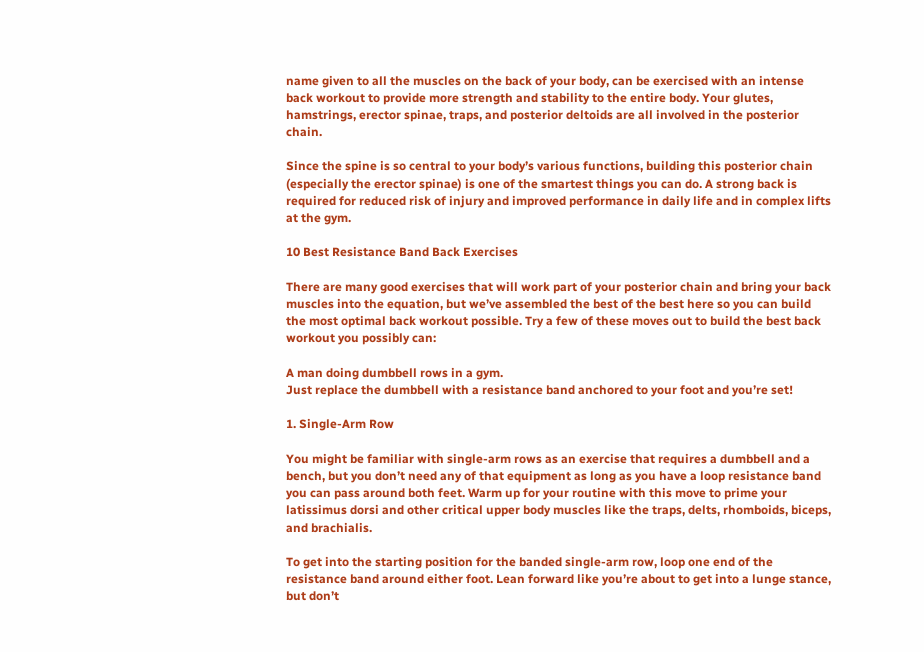name given to all the muscles on the back of your body, can be exercised with an intense back workout to provide more strength and stability to the entire body. Your glutes, hamstrings, erector spinae, traps, and posterior deltoids are all involved in the posterior chain.

Since the spine is so central to your body’s various functions, building this posterior chain (especially the erector spinae) is one of the smartest things you can do. A strong back is required for reduced risk of injury and improved performance in daily life and in complex lifts at the gym.

10 Best Resistance Band Back Exercises

There are many good exercises that will work part of your posterior chain and bring your back muscles into the equation, but we’ve assembled the best of the best here so you can build the most optimal back workout possible. Try a few of these moves out to build the best back workout you possibly can:

A man doing dumbbell rows in a gym.
Just replace the dumbbell with a resistance band anchored to your foot and you’re set!

1. Single-Arm Row

You might be familiar with single-arm rows as an exercise that requires a dumbbell and a bench, but you don’t need any of that equipment as long as you have a loop resistance band you can pass around both feet. Warm up for your routine with this move to prime your latissimus dorsi and other critical upper body muscles like the traps, delts, rhomboids, biceps, and brachialis.

To get into the starting position for the banded single-arm row, loop one end of the resistance band around either foot. Lean forward like you’re about to get into a lunge stance, but don’t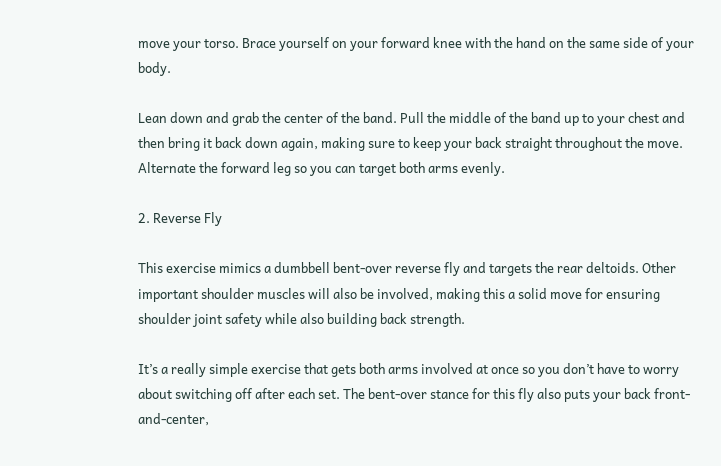move your torso. Brace yourself on your forward knee with the hand on the same side of your body.

Lean down and grab the center of the band. Pull the middle of the band up to your chest and then bring it back down again, making sure to keep your back straight throughout the move. Alternate the forward leg so you can target both arms evenly.

2. Reverse Fly

This exercise mimics a dumbbell bent-over reverse fly and targets the rear deltoids. Other important shoulder muscles will also be involved, making this a solid move for ensuring shoulder joint safety while also building back strength.

It’s a really simple exercise that gets both arms involved at once so you don’t have to worry about switching off after each set. The bent-over stance for this fly also puts your back front-and-center,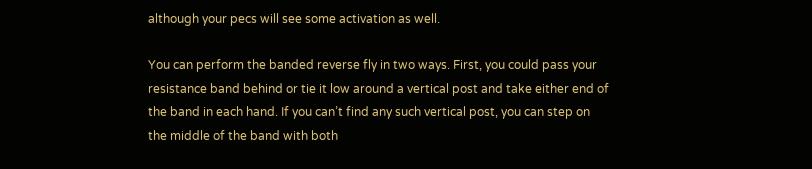although your pecs will see some activation as well.

You can perform the banded reverse fly in two ways. First, you could pass your resistance band behind or tie it low around a vertical post and take either end of the band in each hand. If you can’t find any such vertical post, you can step on the middle of the band with both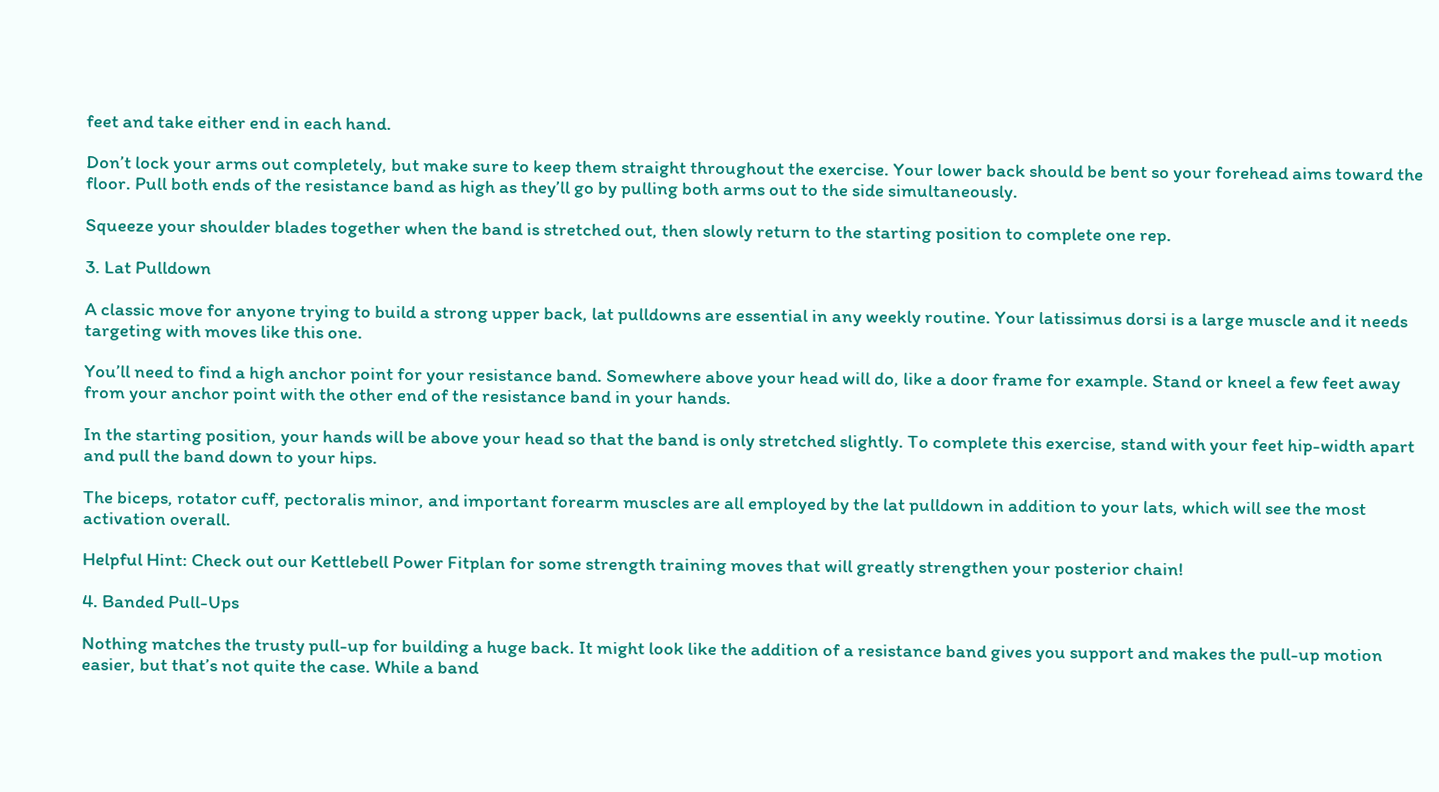feet and take either end in each hand.

Don’t lock your arms out completely, but make sure to keep them straight throughout the exercise. Your lower back should be bent so your forehead aims toward the floor. Pull both ends of the resistance band as high as they’ll go by pulling both arms out to the side simultaneously.

Squeeze your shoulder blades together when the band is stretched out, then slowly return to the starting position to complete one rep.

3. Lat Pulldown

A classic move for anyone trying to build a strong upper back, lat pulldowns are essential in any weekly routine. Your latissimus dorsi is a large muscle and it needs targeting with moves like this one.

You’ll need to find a high anchor point for your resistance band. Somewhere above your head will do, like a door frame for example. Stand or kneel a few feet away from your anchor point with the other end of the resistance band in your hands.

In the starting position, your hands will be above your head so that the band is only stretched slightly. To complete this exercise, stand with your feet hip-width apart and pull the band down to your hips.

The biceps, rotator cuff, pectoralis minor, and important forearm muscles are all employed by the lat pulldown in addition to your lats, which will see the most activation overall.

Helpful Hint: Check out our Kettlebell Power Fitplan for some strength training moves that will greatly strengthen your posterior chain!

4. Banded Pull-Ups

Nothing matches the trusty pull-up for building a huge back. It might look like the addition of a resistance band gives you support and makes the pull-up motion easier, but that’s not quite the case. While a band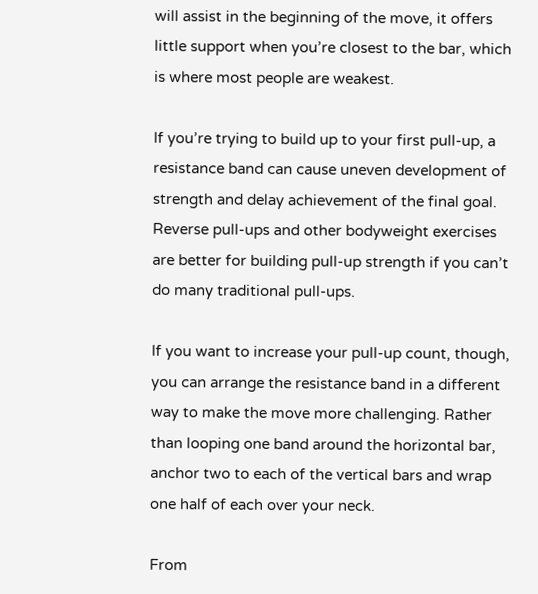will assist in the beginning of the move, it offers little support when you’re closest to the bar, which is where most people are weakest.

If you’re trying to build up to your first pull-up, a resistance band can cause uneven development of strength and delay achievement of the final goal. Reverse pull-ups and other bodyweight exercises are better for building pull-up strength if you can’t do many traditional pull-ups.

If you want to increase your pull-up count, though, you can arrange the resistance band in a different way to make the move more challenging. Rather than looping one band around the horizontal bar, anchor two to each of the vertical bars and wrap one half of each over your neck.

From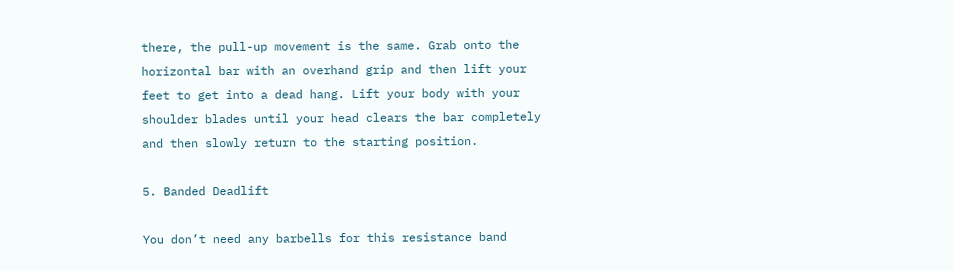there, the pull-up movement is the same. Grab onto the horizontal bar with an overhand grip and then lift your feet to get into a dead hang. Lift your body with your shoulder blades until your head clears the bar completely and then slowly return to the starting position.

5. Banded Deadlift

You don’t need any barbells for this resistance band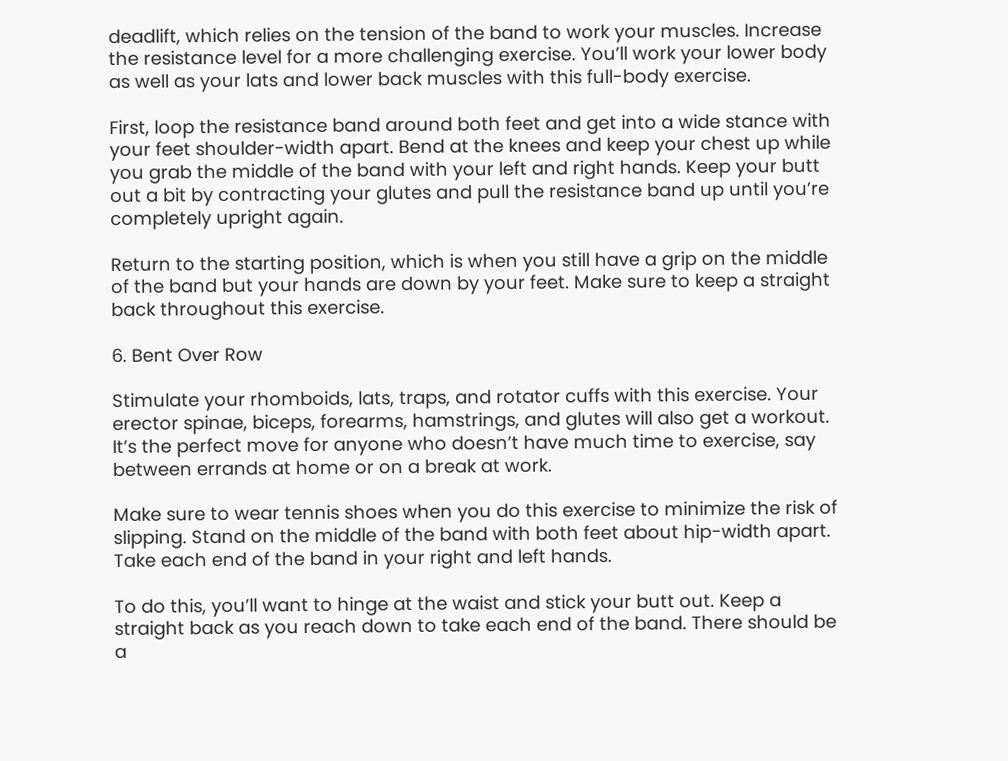deadlift, which relies on the tension of the band to work your muscles. Increase the resistance level for a more challenging exercise. You’ll work your lower body as well as your lats and lower back muscles with this full-body exercise.

First, loop the resistance band around both feet and get into a wide stance with your feet shoulder-width apart. Bend at the knees and keep your chest up while you grab the middle of the band with your left and right hands. Keep your butt out a bit by contracting your glutes and pull the resistance band up until you’re completely upright again.

Return to the starting position, which is when you still have a grip on the middle of the band but your hands are down by your feet. Make sure to keep a straight back throughout this exercise.

6. Bent Over Row

Stimulate your rhomboids, lats, traps, and rotator cuffs with this exercise. Your erector spinae, biceps, forearms, hamstrings, and glutes will also get a workout. It’s the perfect move for anyone who doesn’t have much time to exercise, say between errands at home or on a break at work.

Make sure to wear tennis shoes when you do this exercise to minimize the risk of slipping. Stand on the middle of the band with both feet about hip-width apart. Take each end of the band in your right and left hands.

To do this, you’ll want to hinge at the waist and stick your butt out. Keep a straight back as you reach down to take each end of the band. There should be a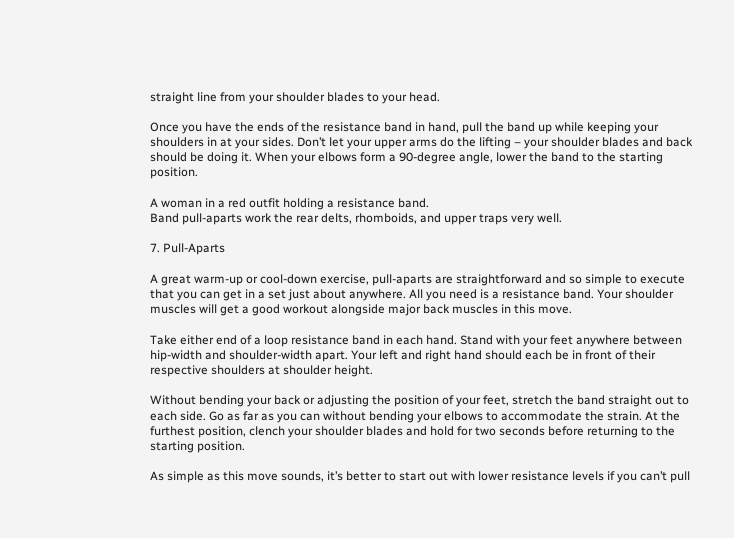straight line from your shoulder blades to your head.

Once you have the ends of the resistance band in hand, pull the band up while keeping your shoulders in at your sides. Don’t let your upper arms do the lifting – your shoulder blades and back should be doing it. When your elbows form a 90-degree angle, lower the band to the starting position.

A woman in a red outfit holding a resistance band.
Band pull-aparts work the rear delts, rhomboids, and upper traps very well.

7. Pull-Aparts

A great warm-up or cool-down exercise, pull-aparts are straightforward and so simple to execute that you can get in a set just about anywhere. All you need is a resistance band. Your shoulder muscles will get a good workout alongside major back muscles in this move.

Take either end of a loop resistance band in each hand. Stand with your feet anywhere between hip-width and shoulder-width apart. Your left and right hand should each be in front of their respective shoulders at shoulder height.

Without bending your back or adjusting the position of your feet, stretch the band straight out to each side. Go as far as you can without bending your elbows to accommodate the strain. At the furthest position, clench your shoulder blades and hold for two seconds before returning to the starting position.

As simple as this move sounds, it’s better to start out with lower resistance levels if you can’t pull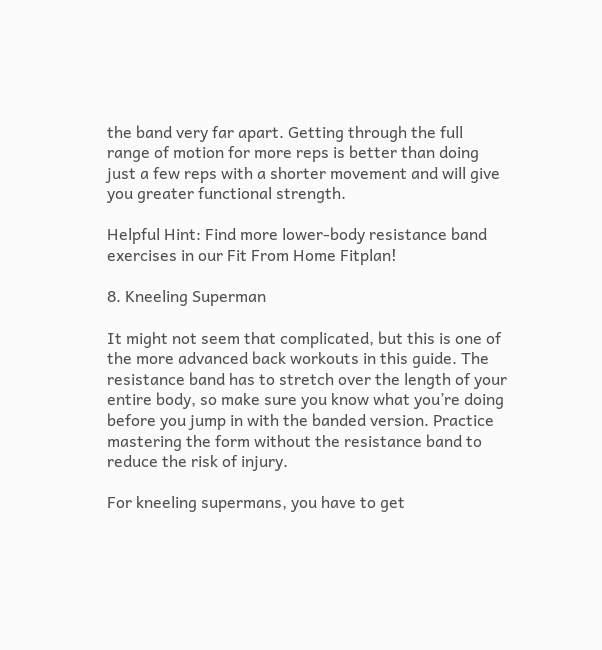the band very far apart. Getting through the full range of motion for more reps is better than doing just a few reps with a shorter movement and will give you greater functional strength.

Helpful Hint: Find more lower-body resistance band exercises in our Fit From Home Fitplan!

8. Kneeling Superman

It might not seem that complicated, but this is one of the more advanced back workouts in this guide. The resistance band has to stretch over the length of your entire body, so make sure you know what you’re doing before you jump in with the banded version. Practice mastering the form without the resistance band to reduce the risk of injury.

For kneeling supermans, you have to get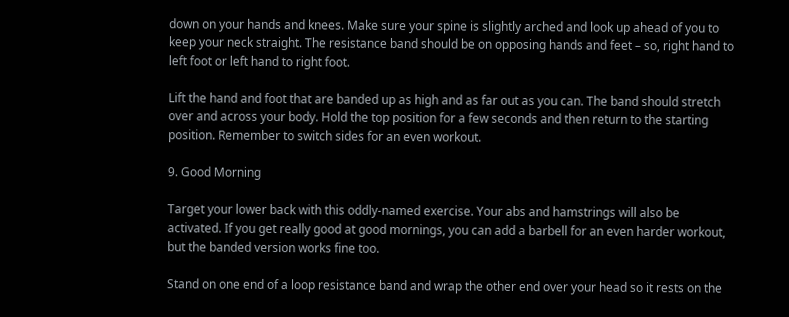down on your hands and knees. Make sure your spine is slightly arched and look up ahead of you to keep your neck straight. The resistance band should be on opposing hands and feet – so, right hand to left foot or left hand to right foot.

Lift the hand and foot that are banded up as high and as far out as you can. The band should stretch over and across your body. Hold the top position for a few seconds and then return to the starting position. Remember to switch sides for an even workout.

9. Good Morning

Target your lower back with this oddly-named exercise. Your abs and hamstrings will also be activated. If you get really good at good mornings, you can add a barbell for an even harder workout, but the banded version works fine too.

Stand on one end of a loop resistance band and wrap the other end over your head so it rests on the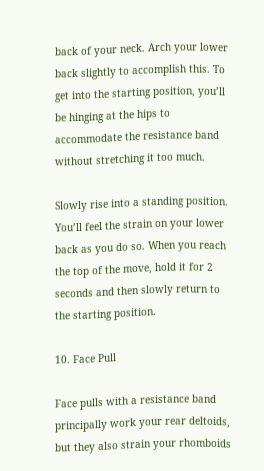back of your neck. Arch your lower back slightly to accomplish this. To get into the starting position, you’ll be hinging at the hips to accommodate the resistance band without stretching it too much.

Slowly rise into a standing position. You’ll feel the strain on your lower back as you do so. When you reach the top of the move, hold it for 2 seconds and then slowly return to the starting position.

10. Face Pull

Face pulls with a resistance band principally work your rear deltoids, but they also strain your rhomboids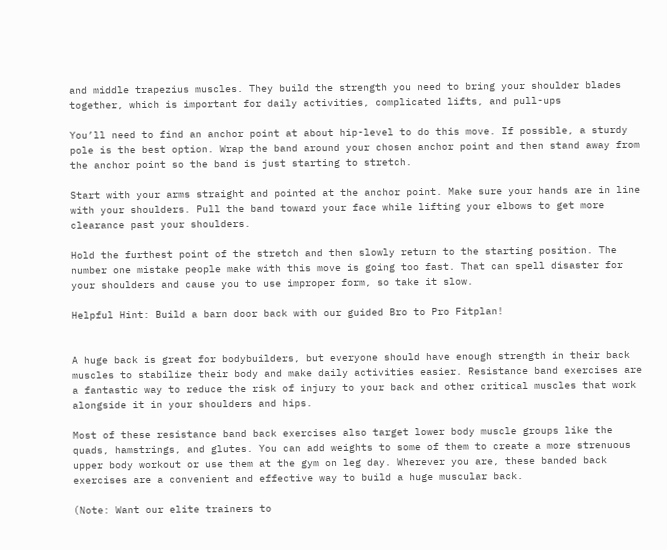and middle trapezius muscles. They build the strength you need to bring your shoulder blades together, which is important for daily activities, complicated lifts, and pull-ups

You’ll need to find an anchor point at about hip-level to do this move. If possible, a sturdy pole is the best option. Wrap the band around your chosen anchor point and then stand away from the anchor point so the band is just starting to stretch.

Start with your arms straight and pointed at the anchor point. Make sure your hands are in line with your shoulders. Pull the band toward your face while lifting your elbows to get more clearance past your shoulders.

Hold the furthest point of the stretch and then slowly return to the starting position. The number one mistake people make with this move is going too fast. That can spell disaster for your shoulders and cause you to use improper form, so take it slow.

Helpful Hint: Build a barn door back with our guided Bro to Pro Fitplan!


A huge back is great for bodybuilders, but everyone should have enough strength in their back muscles to stabilize their body and make daily activities easier. Resistance band exercises are a fantastic way to reduce the risk of injury to your back and other critical muscles that work alongside it in your shoulders and hips.

Most of these resistance band back exercises also target lower body muscle groups like the quads, hamstrings, and glutes. You can add weights to some of them to create a more strenuous upper body workout or use them at the gym on leg day. Wherever you are, these banded back exercises are a convenient and effective way to build a huge muscular back.

(Note: Want our elite trainers to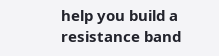help you build a resistance band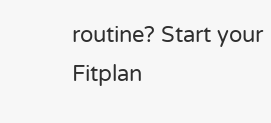routine? Start your Fitplan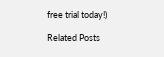free trial today!)

Related Posts